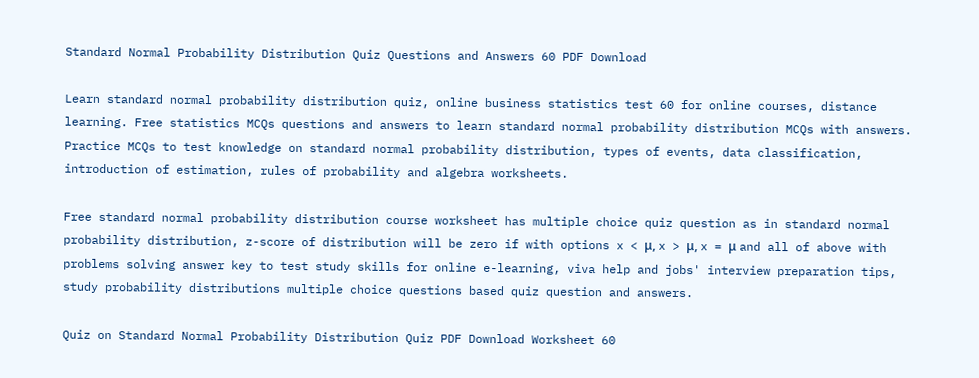Standard Normal Probability Distribution Quiz Questions and Answers 60 PDF Download

Learn standard normal probability distribution quiz, online business statistics test 60 for online courses, distance learning. Free statistics MCQs questions and answers to learn standard normal probability distribution MCQs with answers. Practice MCQs to test knowledge on standard normal probability distribution, types of events, data classification, introduction of estimation, rules of probability and algebra worksheets.

Free standard normal probability distribution course worksheet has multiple choice quiz question as in standard normal probability distribution, z-score of distribution will be zero if with options x < μ, x > μ, x = μ and all of above with problems solving answer key to test study skills for online e-learning, viva help and jobs' interview preparation tips, study probability distributions multiple choice questions based quiz question and answers.

Quiz on Standard Normal Probability Distribution Quiz PDF Download Worksheet 60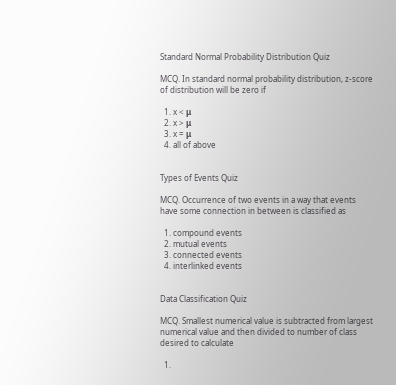Standard Normal Probability Distribution Quiz

MCQ. In standard normal probability distribution, z-score of distribution will be zero if

  1. x < μ
  2. x > μ
  3. x = μ
  4. all of above


Types of Events Quiz

MCQ. Occurrence of two events in a way that events have some connection in between is classified as

  1. compound events
  2. mutual events
  3. connected events
  4. interlinked events


Data Classification Quiz

MCQ. Smallest numerical value is subtracted from largest numerical value and then divided to number of class desired to calculate

  1.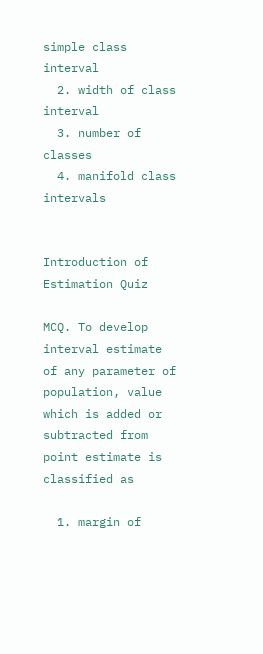simple class interval
  2. width of class interval
  3. number of classes
  4. manifold class intervals


Introduction of Estimation Quiz

MCQ. To develop interval estimate of any parameter of population, value which is added or subtracted from point estimate is classified as

  1. margin of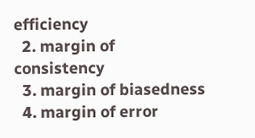efficiency
  2. margin of consistency
  3. margin of biasedness
  4. margin of error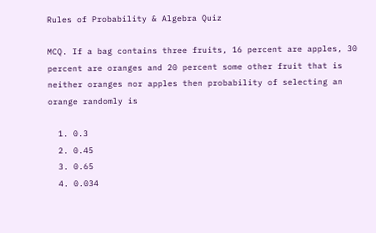Rules of Probability & Algebra Quiz

MCQ. If a bag contains three fruits, 16 percent are apples, 30 percent are oranges and 20 percent some other fruit that is neither oranges nor apples then probability of selecting an orange randomly is

  1. 0.3
  2. 0.45
  3. 0.65
  4. 0.034